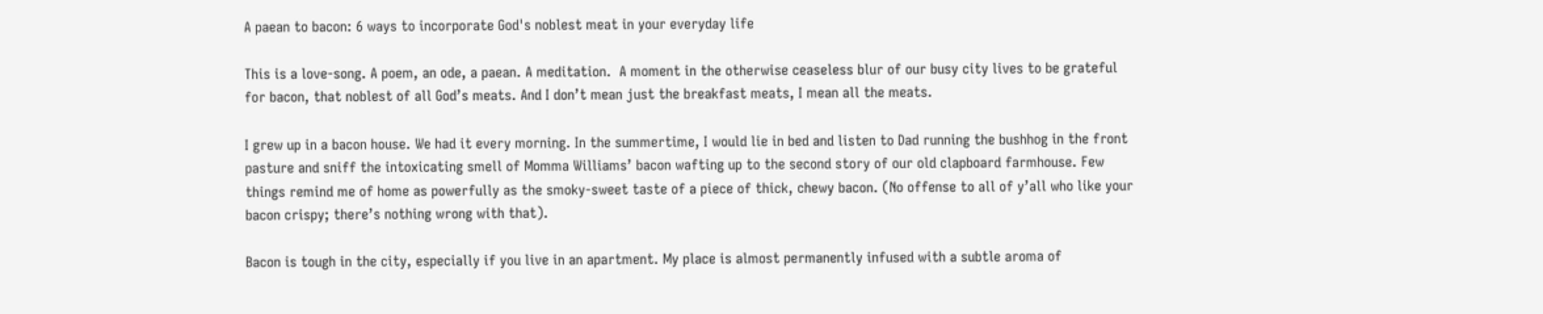A paean to bacon: 6 ways to incorporate God's noblest meat in your everyday life

This is a love-song. A poem, an ode, a paean. A meditation.  A moment in the otherwise ceaseless blur of our busy city lives to be grateful for bacon, that noblest of all God’s meats. And I don’t mean just the breakfast meats, I mean all the meats.

I grew up in a bacon house. We had it every morning. In the summertime, I would lie in bed and listen to Dad running the bushhog in the front pasture and sniff the intoxicating smell of Momma Williams’ bacon wafting up to the second story of our old clapboard farmhouse. Few things remind me of home as powerfully as the smoky-sweet taste of a piece of thick, chewy bacon. (No offense to all of y’all who like your bacon crispy; there’s nothing wrong with that).

Bacon is tough in the city, especially if you live in an apartment. My place is almost permanently infused with a subtle aroma of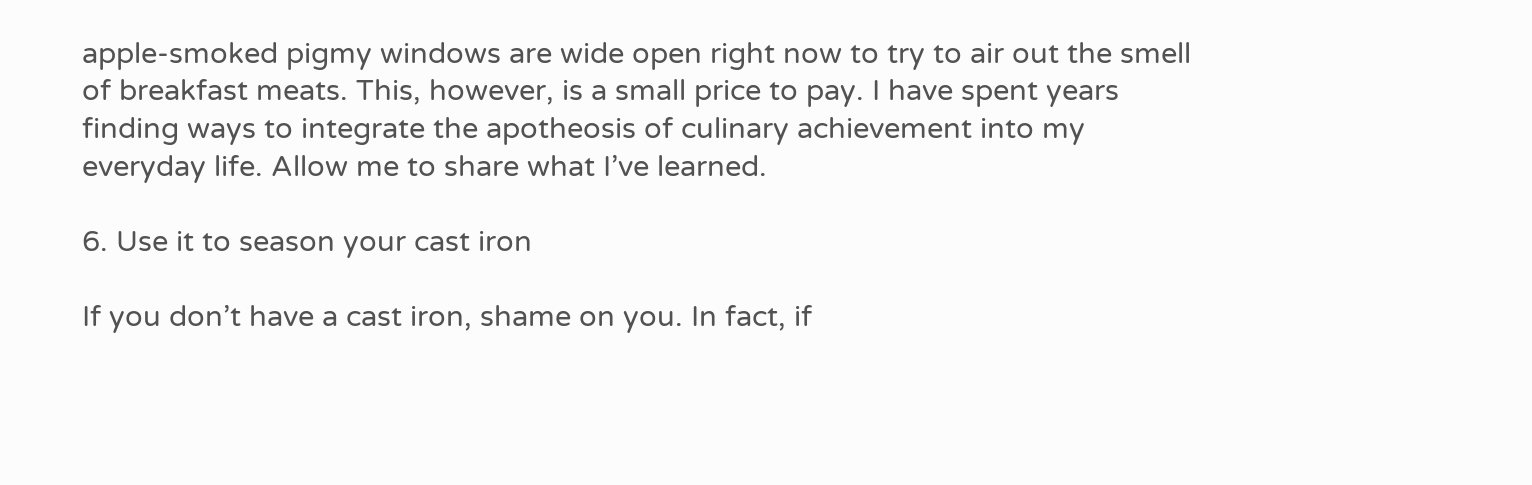apple-smoked pigmy windows are wide open right now to try to air out the smell of breakfast meats. This, however, is a small price to pay. I have spent years finding ways to integrate the apotheosis of culinary achievement into my everyday life. Allow me to share what I’ve learned.

6. Use it to season your cast iron

If you don’t have a cast iron, shame on you. In fact, if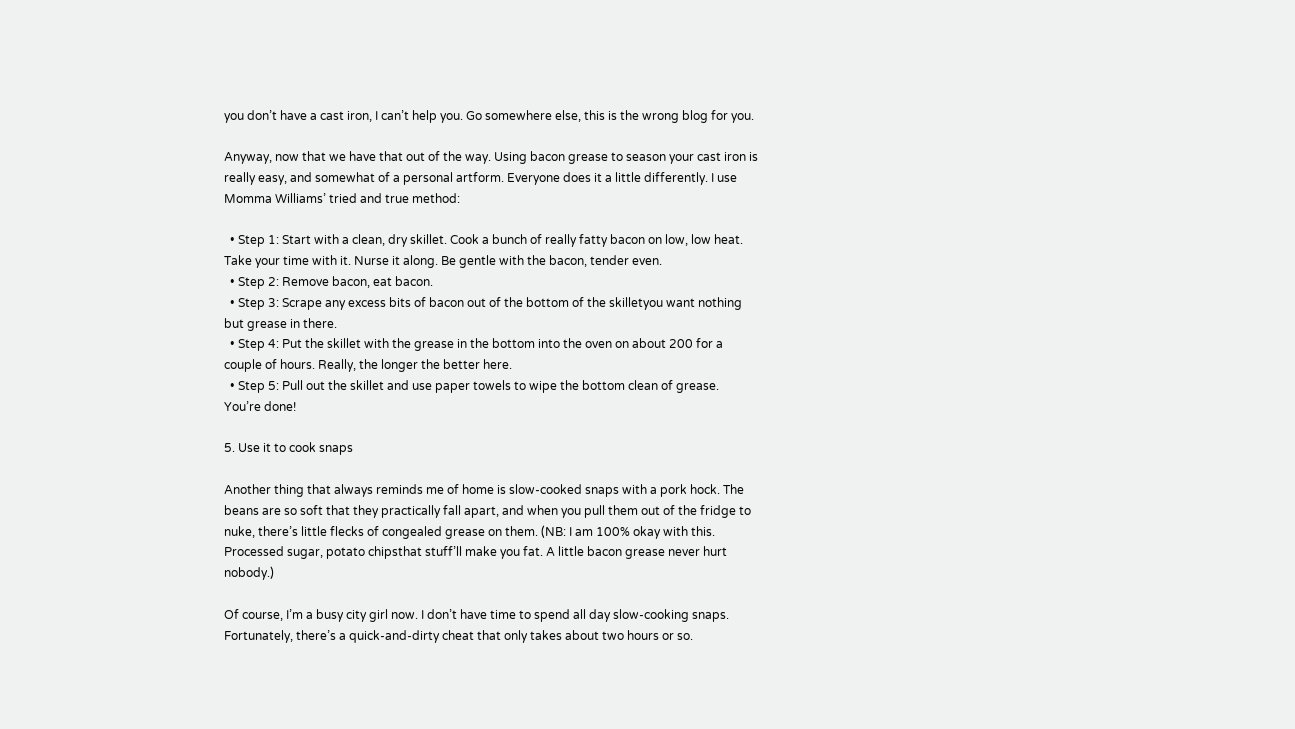you don’t have a cast iron, I can’t help you. Go somewhere else, this is the wrong blog for you.

Anyway, now that we have that out of the way. Using bacon grease to season your cast iron is really easy, and somewhat of a personal artform. Everyone does it a little differently. I use Momma Williams’ tried and true method:

  • Step 1: Start with a clean, dry skillet. Cook a bunch of really fatty bacon on low, low heat. Take your time with it. Nurse it along. Be gentle with the bacon, tender even.
  • Step 2: Remove bacon, eat bacon.
  • Step 3: Scrape any excess bits of bacon out of the bottom of the skilletyou want nothing but grease in there.
  • Step 4: Put the skillet with the grease in the bottom into the oven on about 200 for a couple of hours. Really, the longer the better here.
  • Step 5: Pull out the skillet and use paper towels to wipe the bottom clean of grease. You’re done!

5. Use it to cook snaps

Another thing that always reminds me of home is slow-cooked snaps with a pork hock. The beans are so soft that they practically fall apart, and when you pull them out of the fridge to nuke, there’s little flecks of congealed grease on them. (NB: I am 100% okay with this. Processed sugar, potato chipsthat stuff’ll make you fat. A little bacon grease never hurt nobody.)

Of course, I’m a busy city girl now. I don’t have time to spend all day slow-cooking snaps. Fortunately, there’s a quick-and-dirty cheat that only takes about two hours or so.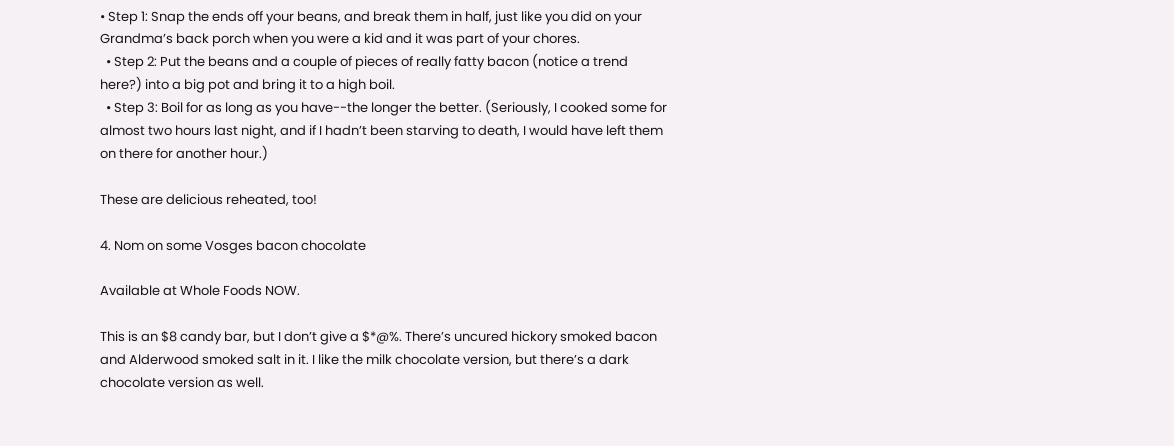• Step 1: Snap the ends off your beans, and break them in half, just like you did on your Grandma’s back porch when you were a kid and it was part of your chores.
  • Step 2: Put the beans and a couple of pieces of really fatty bacon (notice a trend here?) into a big pot and bring it to a high boil.
  • Step 3: Boil for as long as you have--the longer the better. (Seriously, I cooked some for almost two hours last night, and if I hadn’t been starving to death, I would have left them on there for another hour.)

These are delicious reheated, too!

4. Nom on some Vosges bacon chocolate

Available at Whole Foods NOW.

This is an $8 candy bar, but I don’t give a $*@%. There’s uncured hickory smoked bacon and Alderwood smoked salt in it. I like the milk chocolate version, but there’s a dark chocolate version as well.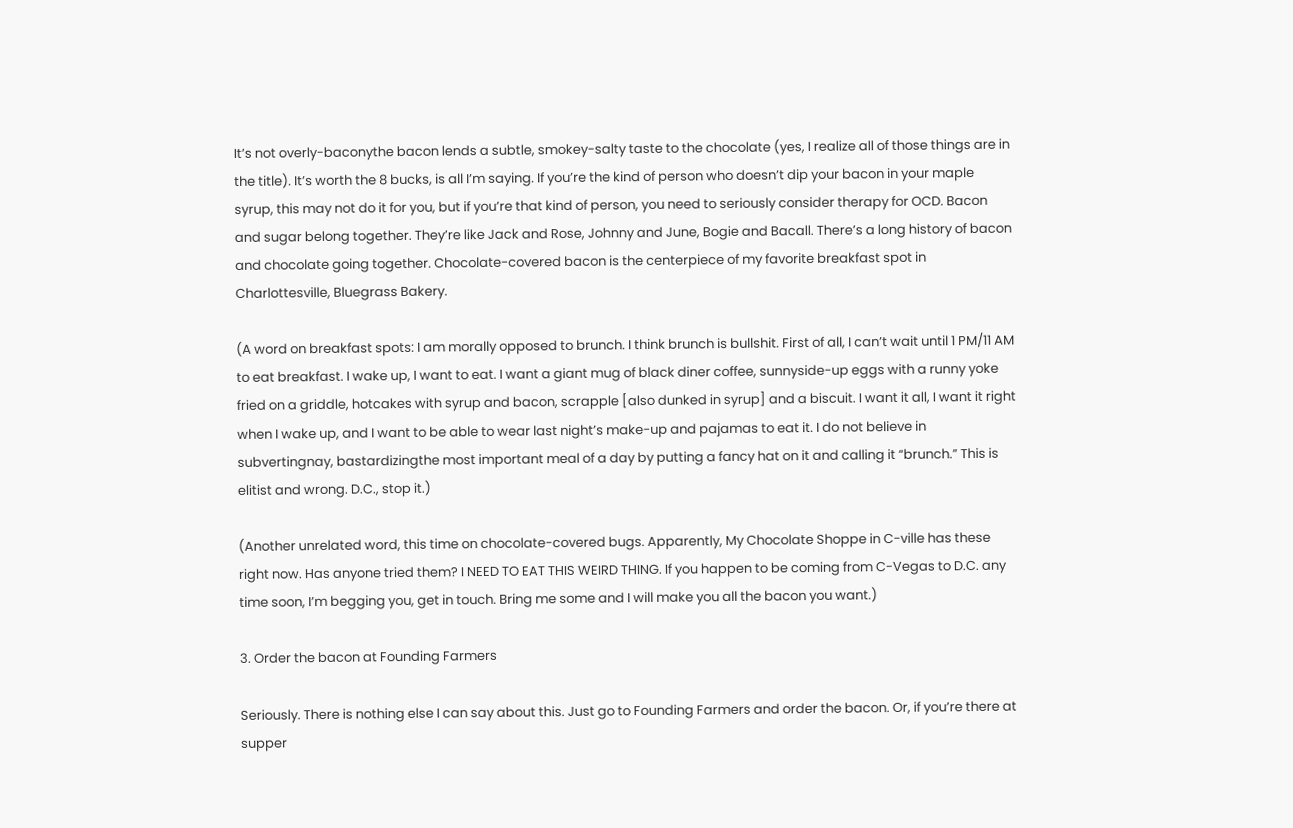It’s not overly-baconythe bacon lends a subtle, smokey-salty taste to the chocolate (yes, I realize all of those things are in the title). It’s worth the 8 bucks, is all I’m saying. If you’re the kind of person who doesn’t dip your bacon in your maple syrup, this may not do it for you, but if you’re that kind of person, you need to seriously consider therapy for OCD. Bacon and sugar belong together. They’re like Jack and Rose, Johnny and June, Bogie and Bacall. There’s a long history of bacon and chocolate going together. Chocolate-covered bacon is the centerpiece of my favorite breakfast spot in Charlottesville, Bluegrass Bakery.

(A word on breakfast spots: I am morally opposed to brunch. I think brunch is bullshit. First of all, I can’t wait until 1 PM/11 AM to eat breakfast. I wake up, I want to eat. I want a giant mug of black diner coffee, sunnyside-up eggs with a runny yoke fried on a griddle, hotcakes with syrup and bacon, scrapple [also dunked in syrup] and a biscuit. I want it all, I want it right when I wake up, and I want to be able to wear last night’s make-up and pajamas to eat it. I do not believe in subvertingnay, bastardizingthe most important meal of a day by putting a fancy hat on it and calling it “brunch.” This is elitist and wrong. D.C., stop it.)

(Another unrelated word, this time on chocolate-covered bugs. Apparently, My Chocolate Shoppe in C-ville has these right now. Has anyone tried them? I NEED TO EAT THIS WEIRD THING. If you happen to be coming from C-Vegas to D.C. any time soon, I’m begging you, get in touch. Bring me some and I will make you all the bacon you want.)

3. Order the bacon at Founding Farmers

Seriously. There is nothing else I can say about this. Just go to Founding Farmers and order the bacon. Or, if you’re there at supper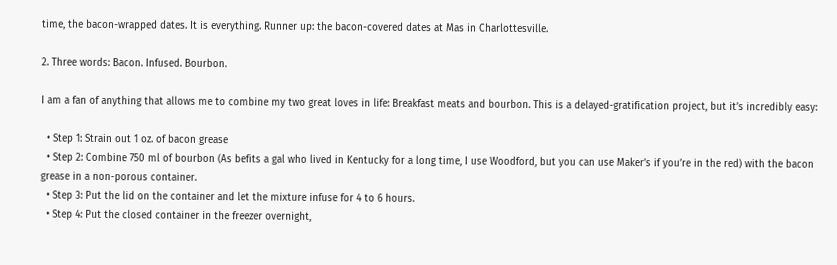time, the bacon-wrapped dates. It is everything. Runner up: the bacon-covered dates at Mas in Charlottesville.

2. Three words: Bacon. Infused. Bourbon.

I am a fan of anything that allows me to combine my two great loves in life: Breakfast meats and bourbon. This is a delayed-gratification project, but it’s incredibly easy:

  • Step 1: Strain out 1 oz. of bacon grease
  • Step 2: Combine 750 ml of bourbon (As befits a gal who lived in Kentucky for a long time, I use Woodford, but you can use Maker’s if you’re in the red) with the bacon grease in a non-porous container.
  • Step 3: Put the lid on the container and let the mixture infuse for 4 to 6 hours.
  • Step 4: Put the closed container in the freezer overnight,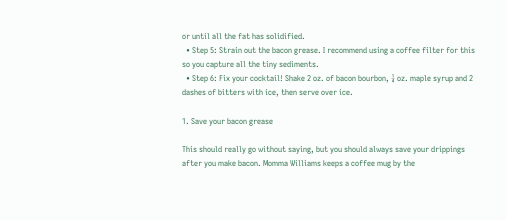or until all the fat has solidified.
  • Step 5: Strain out the bacon grease. I recommend using a coffee filter for this so you capture all the tiny sediments.
  • Step 6: Fix your cocktail! Shake 2 oz. of bacon bourbon, ¼ oz. maple syrup and 2 dashes of bitters with ice, then serve over ice.

1. Save your bacon grease

This should really go without saying, but you should always save your drippings after you make bacon. Momma Williams keeps a coffee mug by the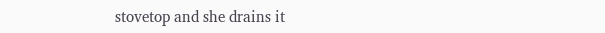stovetop and she drains it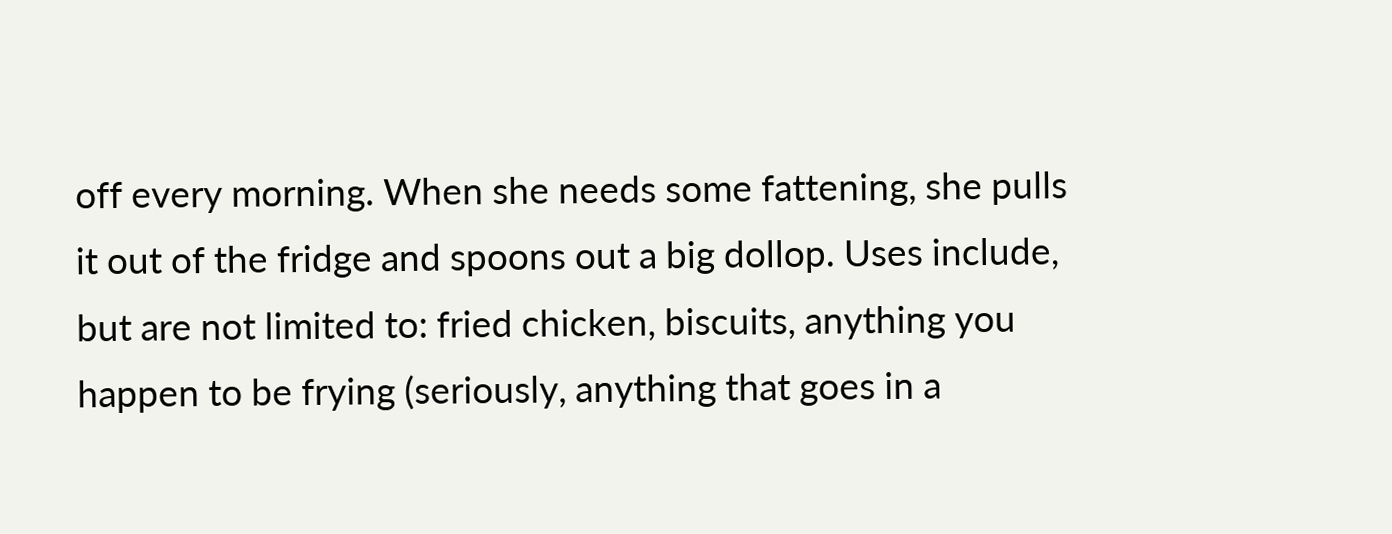off every morning. When she needs some fattening, she pulls it out of the fridge and spoons out a big dollop. Uses include, but are not limited to: fried chicken, biscuits, anything you happen to be frying (seriously, anything that goes in a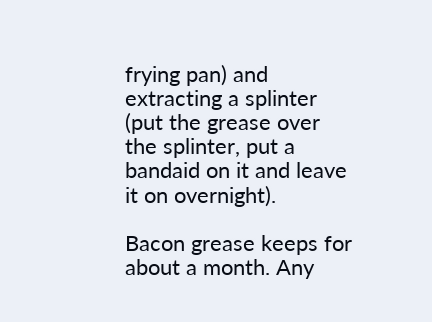frying pan) and extracting a splinter (put the grease over the splinter, put a bandaid on it and leave it on overnight).

Bacon grease keeps for about a month. Any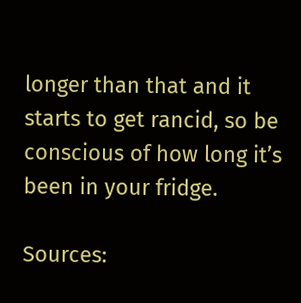longer than that and it starts to get rancid, so be conscious of how long it’s been in your fridge.

Sources: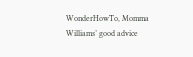WonderHowTo, Momma Williams’ good advice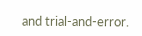and trial-and-error.